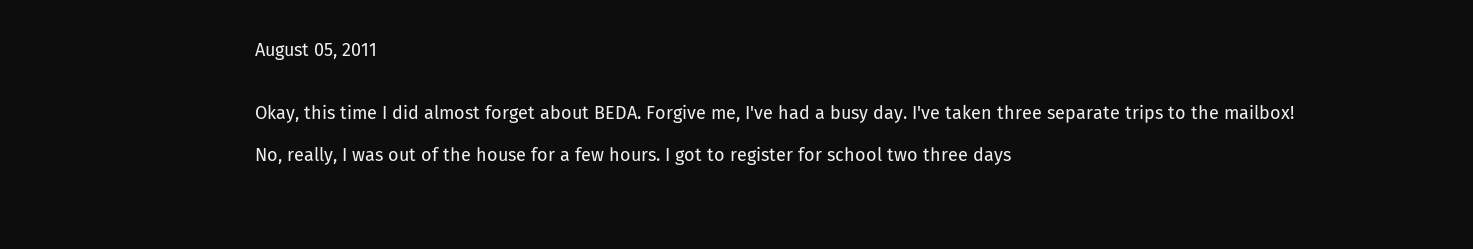August 05, 2011


Okay, this time I did almost forget about BEDA. Forgive me, I've had a busy day. I've taken three separate trips to the mailbox!

No, really, I was out of the house for a few hours. I got to register for school two three days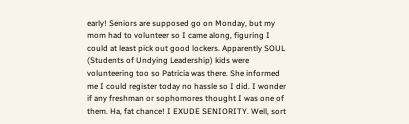early! Seniors are supposed go on Monday, but my mom had to volunteer so I came along, figuring I could at least pick out good lockers. Apparently SOUL (Students of Undying Leadership) kids were volunteering too so Patricia was there. She informed me I could register today no hassle so I did. I wonder if any freshman or sophomores thought I was one of them. Ha, fat chance! I EXUDE SENIORITY. Well, sort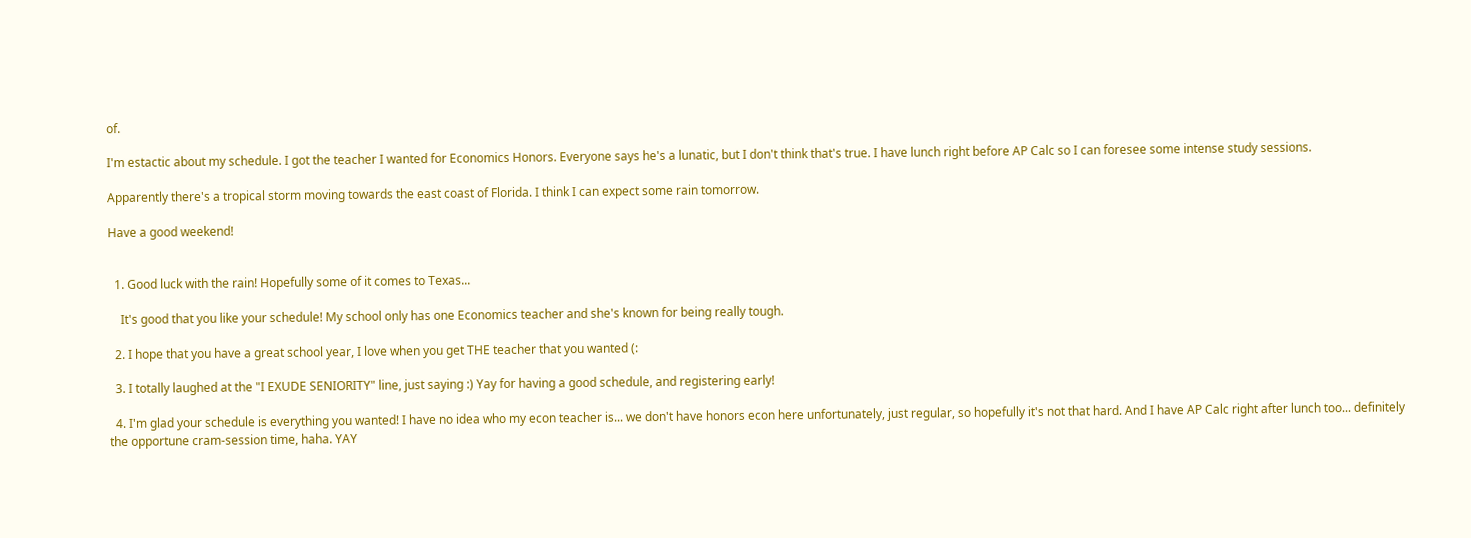of.

I'm estactic about my schedule. I got the teacher I wanted for Economics Honors. Everyone says he's a lunatic, but I don't think that's true. I have lunch right before AP Calc so I can foresee some intense study sessions.

Apparently there's a tropical storm moving towards the east coast of Florida. I think I can expect some rain tomorrow.

Have a good weekend!


  1. Good luck with the rain! Hopefully some of it comes to Texas...

    It's good that you like your schedule! My school only has one Economics teacher and she's known for being really tough.

  2. I hope that you have a great school year, I love when you get THE teacher that you wanted (:

  3. I totally laughed at the "I EXUDE SENIORITY" line, just saying :) Yay for having a good schedule, and registering early!

  4. I'm glad your schedule is everything you wanted! I have no idea who my econ teacher is... we don't have honors econ here unfortunately, just regular, so hopefully it's not that hard. And I have AP Calc right after lunch too... definitely the opportune cram-session time, haha. YAY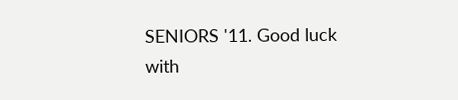SENIORS '11. Good luck with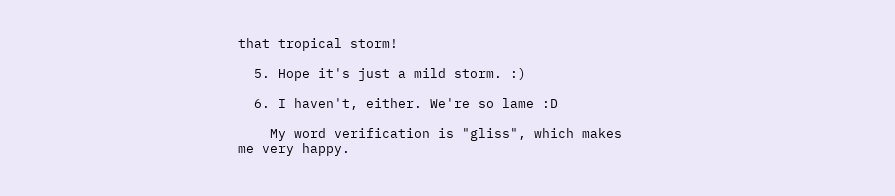that tropical storm!

  5. Hope it's just a mild storm. :)

  6. I haven't, either. We're so lame :D

    My word verification is "gliss", which makes me very happy.